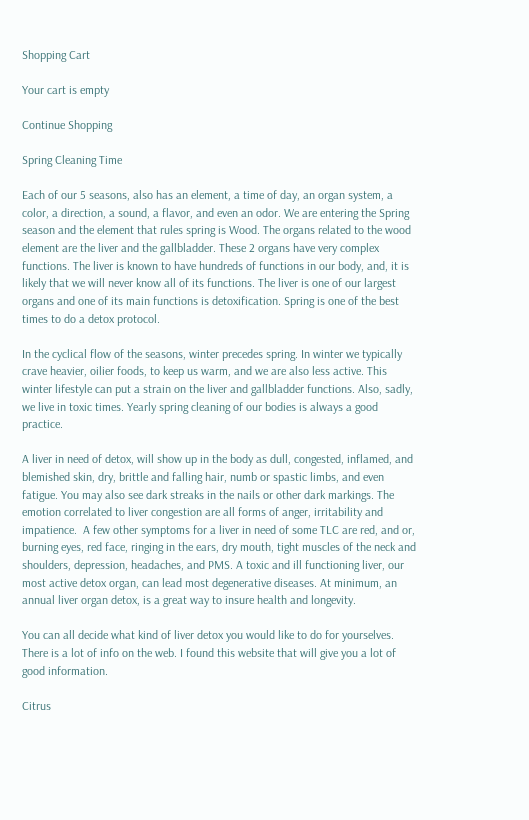Shopping Cart

Your cart is empty

Continue Shopping

Spring Cleaning Time

Each of our 5 seasons, also has an element, a time of day, an organ system, a color, a direction, a sound, a flavor, and even an odor. We are entering the Spring season and the element that rules spring is Wood. The organs related to the wood element are the liver and the gallbladder. These 2 organs have very complex functions. The liver is known to have hundreds of functions in our body, and, it is likely that we will never know all of its functions. The liver is one of our largest organs and one of its main functions is detoxification. Spring is one of the best times to do a detox protocol.

In the cyclical flow of the seasons, winter precedes spring. In winter we typically crave heavier, oilier foods, to keep us warm, and we are also less active. This winter lifestyle can put a strain on the liver and gallbladder functions. Also, sadly, we live in toxic times. Yearly spring cleaning of our bodies is always a good practice.

A liver in need of detox, will show up in the body as dull, congested, inflamed, and blemished skin, dry, brittle and falling hair, numb or spastic limbs, and even fatigue. You may also see dark streaks in the nails or other dark markings. The emotion correlated to liver congestion are all forms of anger, irritability and impatience.  A few other symptoms for a liver in need of some TLC are red, and or, burning eyes, red face, ringing in the ears, dry mouth, tight muscles of the neck and shoulders, depression, headaches, and PMS. A toxic and ill functioning liver, our most active detox organ, can lead most degenerative diseases. At minimum, an annual liver organ detox, is a great way to insure health and longevity.

You can all decide what kind of liver detox you would like to do for yourselves. There is a lot of info on the web. I found this website that will give you a lot of good information.

Citrus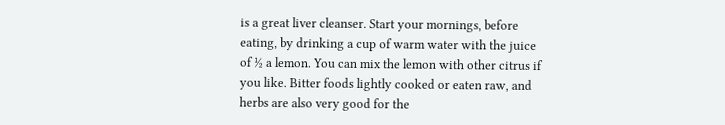is a great liver cleanser. Start your mornings, before eating, by drinking a cup of warm water with the juice of ½ a lemon. You can mix the lemon with other citrus if you like. Bitter foods lightly cooked or eaten raw, and herbs are also very good for the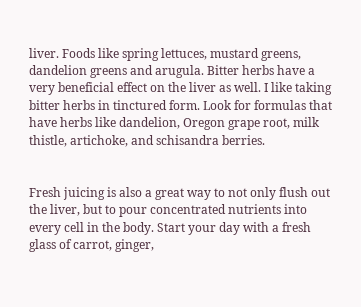liver. Foods like spring lettuces, mustard greens, dandelion greens and arugula. Bitter herbs have a very beneficial effect on the liver as well. I like taking bitter herbs in tinctured form. Look for formulas that have herbs like dandelion, Oregon grape root, milk thistle, artichoke, and schisandra berries.


Fresh juicing is also a great way to not only flush out the liver, but to pour concentrated nutrients into every cell in the body. Start your day with a fresh glass of carrot, ginger,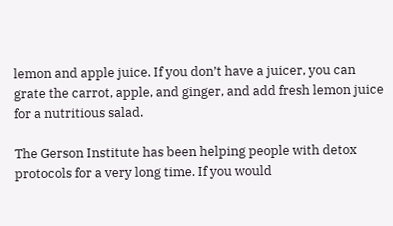lemon and apple juice. If you don’t have a juicer, you can grate the carrot, apple, and ginger, and add fresh lemon juice for a nutritious salad.

The Gerson Institute has been helping people with detox protocols for a very long time. If you would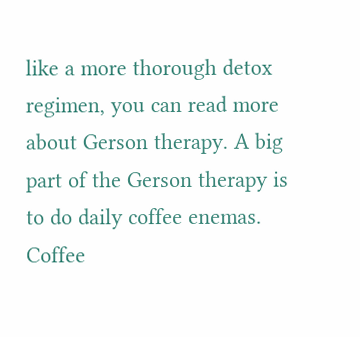like a more thorough detox regimen, you can read more about Gerson therapy. A big part of the Gerson therapy is to do daily coffee enemas. Coffee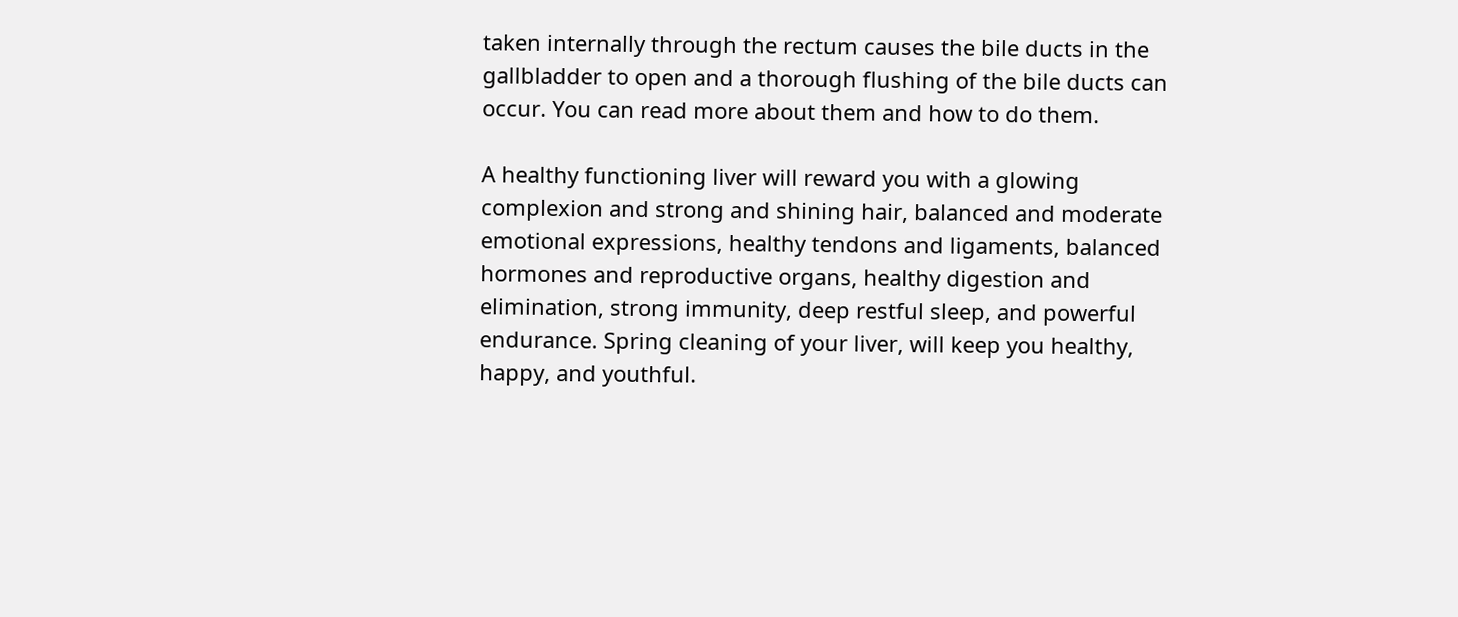taken internally through the rectum causes the bile ducts in the gallbladder to open and a thorough flushing of the bile ducts can occur. You can read more about them and how to do them.

A healthy functioning liver will reward you with a glowing complexion and strong and shining hair, balanced and moderate emotional expressions, healthy tendons and ligaments, balanced hormones and reproductive organs, healthy digestion and elimination, strong immunity, deep restful sleep, and powerful endurance. Spring cleaning of your liver, will keep you healthy, happy, and youthful.